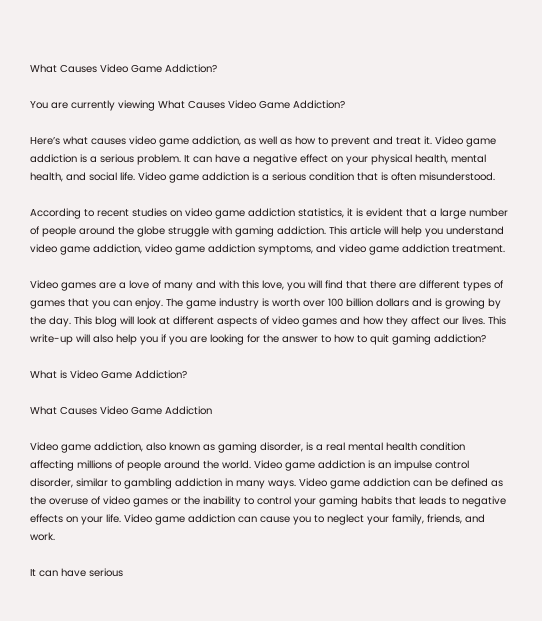What Causes Video Game Addiction?

You are currently viewing What Causes Video Game Addiction?

Here’s what causes video game addiction, as well as how to prevent and treat it. Video game addiction is a serious problem. It can have a negative effect on your physical health, mental health, and social life. Video game addiction is a serious condition that is often misunderstood.

According to recent studies on video game addiction statistics, it is evident that a large number of people around the globe struggle with gaming addiction. This article will help you understand video game addiction, video game addiction symptoms, and video game addiction treatment.

Video games are a love of many and with this love, you will find that there are different types of games that you can enjoy. The game industry is worth over 100 billion dollars and is growing by the day. This blog will look at different aspects of video games and how they affect our lives. This write-up will also help you if you are looking for the answer to how to quit gaming addiction?

What is Video Game Addiction?

What Causes Video Game Addiction

Video game addiction, also known as gaming disorder, is a real mental health condition affecting millions of people around the world. Video game addiction is an impulse control disorder, similar to gambling addiction in many ways. Video game addiction can be defined as the overuse of video games or the inability to control your gaming habits that leads to negative effects on your life. Video game addiction can cause you to neglect your family, friends, and work.

It can have serious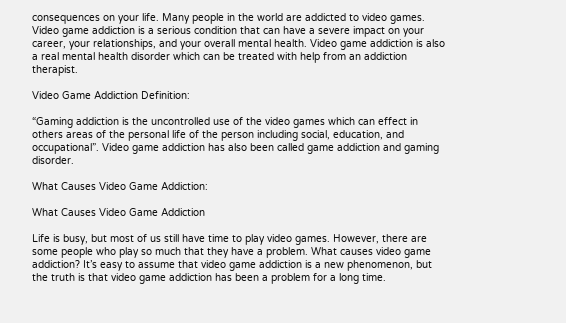consequences on your life. Many people in the world are addicted to video games. Video game addiction is a serious condition that can have a severe impact on your career, your relationships, and your overall mental health. Video game addiction is also a real mental health disorder which can be treated with help from an addiction therapist.

Video Game Addiction Definition:

“Gaming addiction is the uncontrolled use of the video games which can effect in others areas of the personal life of the person including social, education, and occupational”. Video game addiction has also been called game addiction and gaming disorder.

What Causes Video Game Addiction:

What Causes Video Game Addiction

Life is busy, but most of us still have time to play video games. However, there are some people who play so much that they have a problem. What causes video game addiction? It’s easy to assume that video game addiction is a new phenomenon, but the truth is that video game addiction has been a problem for a long time.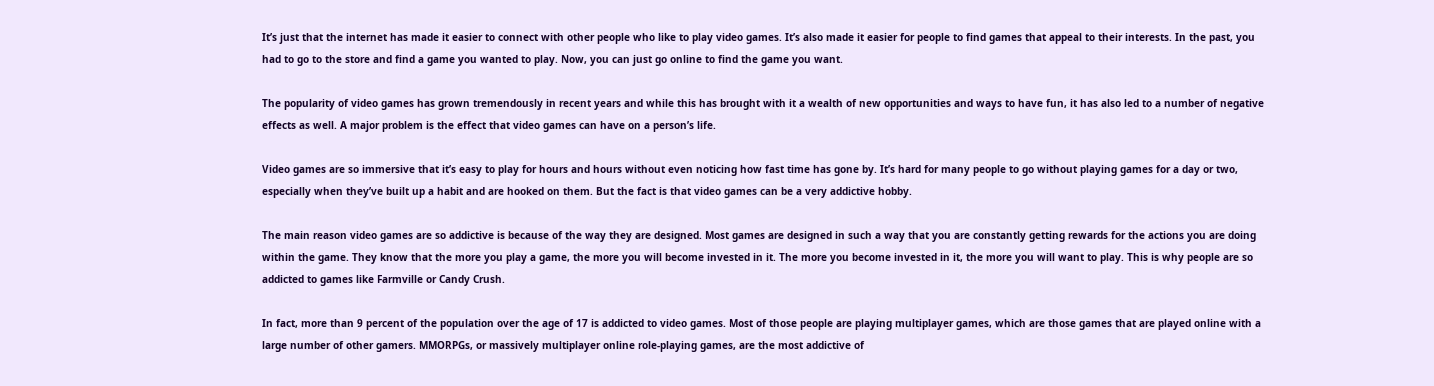It’s just that the internet has made it easier to connect with other people who like to play video games. It’s also made it easier for people to find games that appeal to their interests. In the past, you had to go to the store and find a game you wanted to play. Now, you can just go online to find the game you want.

The popularity of video games has grown tremendously in recent years and while this has brought with it a wealth of new opportunities and ways to have fun, it has also led to a number of negative effects as well. A major problem is the effect that video games can have on a person’s life.

Video games are so immersive that it’s easy to play for hours and hours without even noticing how fast time has gone by. It’s hard for many people to go without playing games for a day or two, especially when they’ve built up a habit and are hooked on them. But the fact is that video games can be a very addictive hobby.

The main reason video games are so addictive is because of the way they are designed. Most games are designed in such a way that you are constantly getting rewards for the actions you are doing within the game. They know that the more you play a game, the more you will become invested in it. The more you become invested in it, the more you will want to play. This is why people are so addicted to games like Farmville or Candy Crush.

In fact, more than 9 percent of the population over the age of 17 is addicted to video games. Most of those people are playing multiplayer games, which are those games that are played online with a large number of other gamers. MMORPGs, or massively multiplayer online role-playing games, are the most addictive of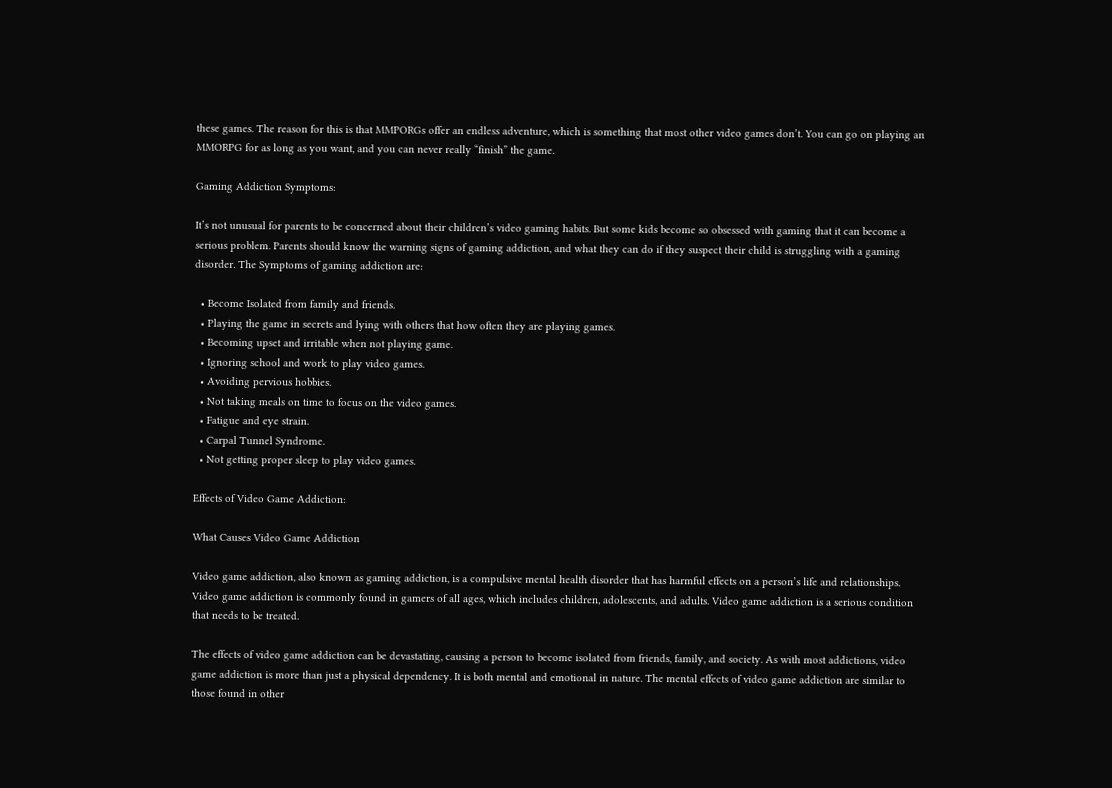these games. The reason for this is that MMPORGs offer an endless adventure, which is something that most other video games don’t. You can go on playing an MMORPG for as long as you want, and you can never really “finish” the game.

Gaming Addiction Symptoms:

It’s not unusual for parents to be concerned about their children’s video gaming habits. But some kids become so obsessed with gaming that it can become a serious problem. Parents should know the warning signs of gaming addiction, and what they can do if they suspect their child is struggling with a gaming disorder. The Symptoms of gaming addiction are:

  • Become Isolated from family and friends.
  • Playing the game in secrets and lying with others that how often they are playing games.
  • Becoming upset and irritable when not playing game.
  • Ignoring school and work to play video games.
  • Avoiding pervious hobbies.
  • Not taking meals on time to focus on the video games.
  • Fatigue and eye strain.
  • Carpal Tunnel Syndrome.
  • Not getting proper sleep to play video games.

Effects of Video Game Addiction:

What Causes Video Game Addiction

Video game addiction, also known as gaming addiction, is a compulsive mental health disorder that has harmful effects on a person’s life and relationships. Video game addiction is commonly found in gamers of all ages, which includes children, adolescents, and adults. Video game addiction is a serious condition that needs to be treated.

The effects of video game addiction can be devastating, causing a person to become isolated from friends, family, and society. As with most addictions, video game addiction is more than just a physical dependency. It is both mental and emotional in nature. The mental effects of video game addiction are similar to those found in other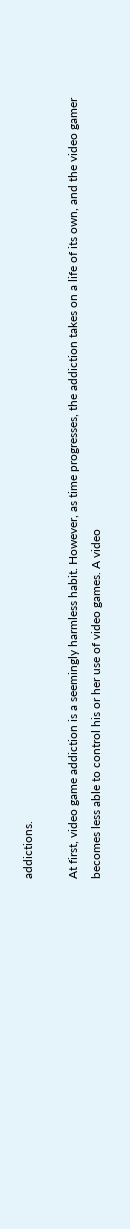addictions.

At first, video game addiction is a seemingly harmless habit. However, as time progresses, the addiction takes on a life of its own, and the video gamer becomes less able to control his or her use of video games. A video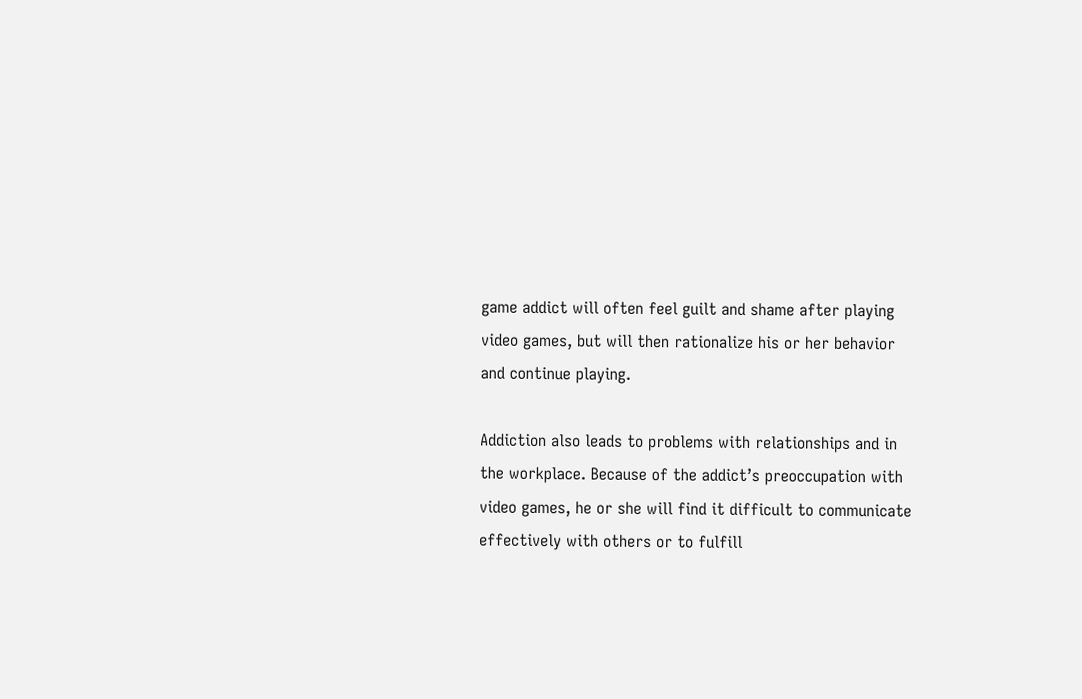game addict will often feel guilt and shame after playing video games, but will then rationalize his or her behavior and continue playing.

Addiction also leads to problems with relationships and in the workplace. Because of the addict’s preoccupation with video games, he or she will find it difficult to communicate effectively with others or to fulfill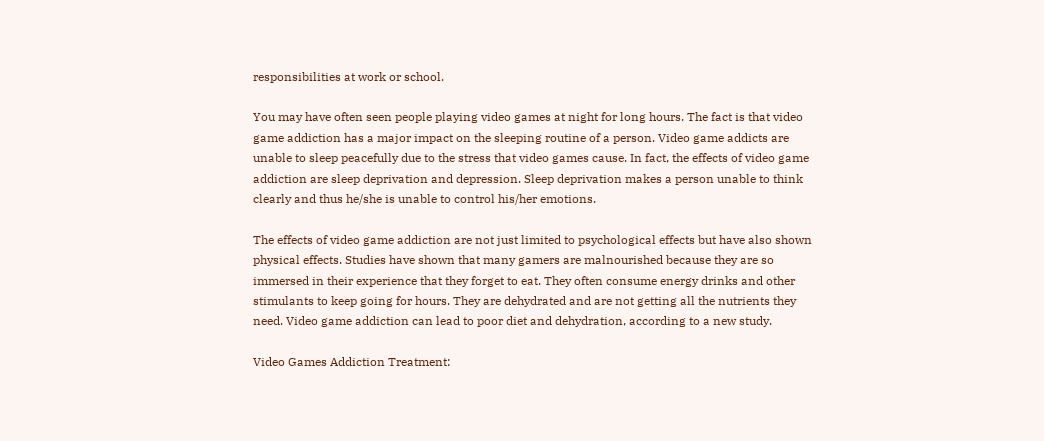responsibilities at work or school.

You may have often seen people playing video games at night for long hours. The fact is that video game addiction has a major impact on the sleeping routine of a person. Video game addicts are unable to sleep peacefully due to the stress that video games cause. In fact, the effects of video game addiction are sleep deprivation and depression. Sleep deprivation makes a person unable to think clearly and thus he/she is unable to control his/her emotions.

The effects of video game addiction are not just limited to psychological effects but have also shown physical effects. Studies have shown that many gamers are malnourished because they are so immersed in their experience that they forget to eat. They often consume energy drinks and other stimulants to keep going for hours. They are dehydrated and are not getting all the nutrients they need. Video game addiction can lead to poor diet and dehydration, according to a new study.

Video Games Addiction Treatment: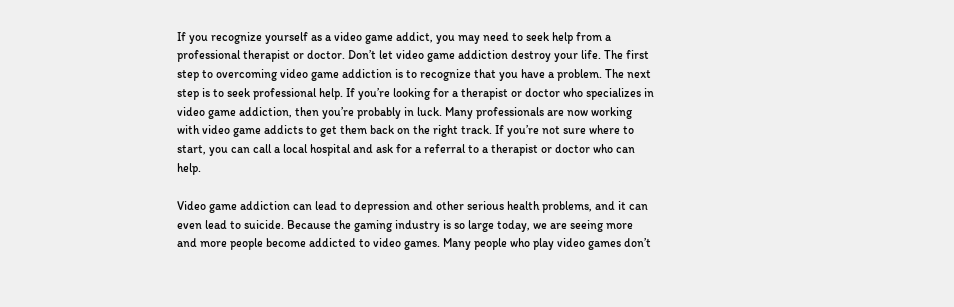If you recognize yourself as a video game addict, you may need to seek help from a professional therapist or doctor. Don’t let video game addiction destroy your life. The first step to overcoming video game addiction is to recognize that you have a problem. The next step is to seek professional help. If you’re looking for a therapist or doctor who specializes in video game addiction, then you’re probably in luck. Many professionals are now working with video game addicts to get them back on the right track. If you’re not sure where to start, you can call a local hospital and ask for a referral to a therapist or doctor who can help.

Video game addiction can lead to depression and other serious health problems, and it can even lead to suicide. Because the gaming industry is so large today, we are seeing more and more people become addicted to video games. Many people who play video games don’t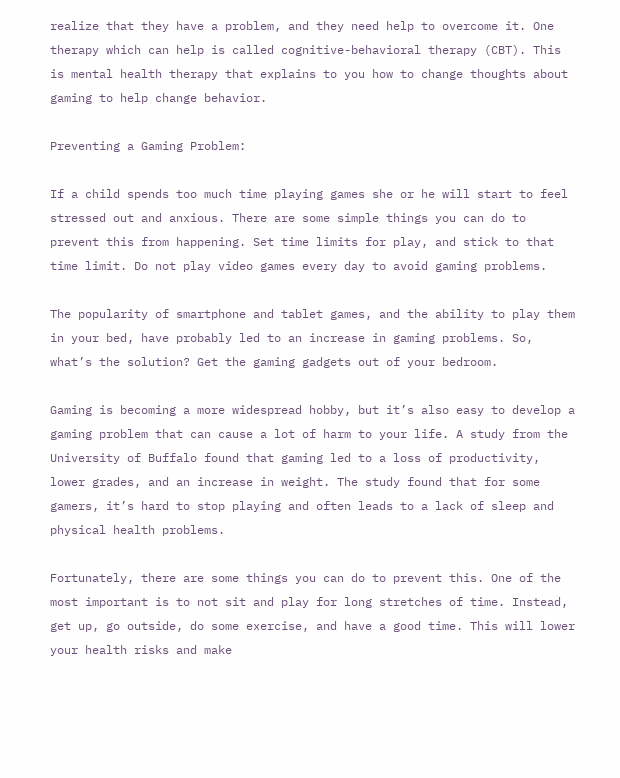realize that they have a problem, and they need help to overcome it. One therapy which can help is called cognitive-behavioral therapy (CBT). This is mental health therapy that explains to you how to change thoughts about gaming to help change behavior.

Preventing a Gaming Problem:

If a child spends too much time playing games she or he will start to feel stressed out and anxious. There are some simple things you can do to prevent this from happening. Set time limits for play, and stick to that time limit. Do not play video games every day to avoid gaming problems.

The popularity of smartphone and tablet games, and the ability to play them in your bed, have probably led to an increase in gaming problems. So, what’s the solution? Get the gaming gadgets out of your bedroom.

Gaming is becoming a more widespread hobby, but it’s also easy to develop a gaming problem that can cause a lot of harm to your life. A study from the University of Buffalo found that gaming led to a loss of productivity, lower grades, and an increase in weight. The study found that for some gamers, it’s hard to stop playing and often leads to a lack of sleep and physical health problems.

Fortunately, there are some things you can do to prevent this. One of the most important is to not sit and play for long stretches of time. Instead, get up, go outside, do some exercise, and have a good time. This will lower your health risks and make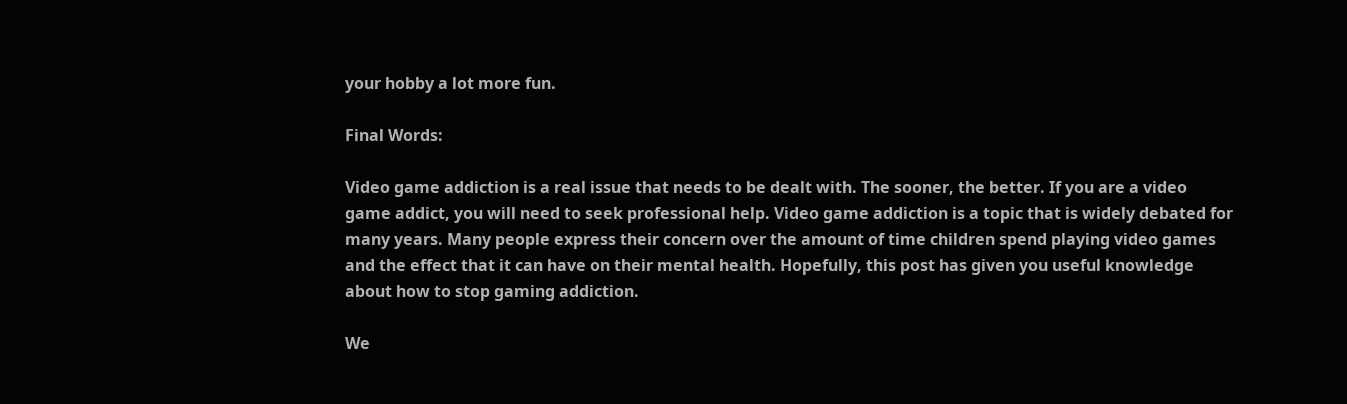your hobby a lot more fun.

Final Words:

Video game addiction is a real issue that needs to be dealt with. The sooner, the better. If you are a video game addict, you will need to seek professional help. Video game addiction is a topic that is widely debated for many years. Many people express their concern over the amount of time children spend playing video games and the effect that it can have on their mental health. Hopefully, this post has given you useful knowledge about how to stop gaming addiction.

We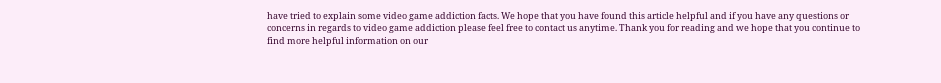have tried to explain some video game addiction facts. We hope that you have found this article helpful and if you have any questions or concerns in regards to video game addiction please feel free to contact us anytime. Thank you for reading and we hope that you continue to find more helpful information on our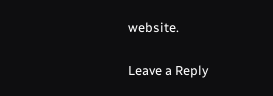website.

Leave a Reply